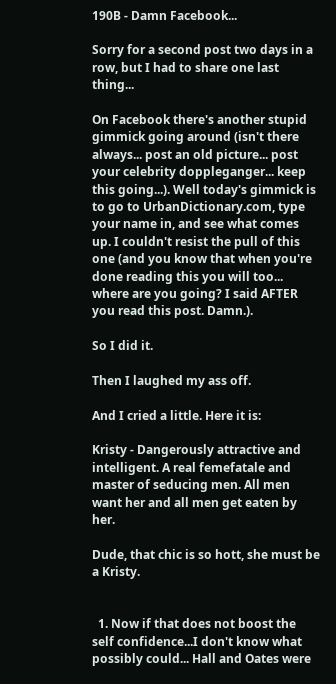190B - Damn Facebook...

Sorry for a second post two days in a row, but I had to share one last thing...

On Facebook there's another stupid gimmick going around (isn't there always... post an old picture... post your celebrity doppleganger... keep this going...). Well today's gimmick is to go to UrbanDictionary.com, type your name in, and see what comes up. I couldn't resist the pull of this one (and you know that when you're done reading this you will too... where are you going? I said AFTER you read this post. Damn.).

So I did it.

Then I laughed my ass off.

And I cried a little. Here it is:

Kristy - Dangerously attractive and intelligent. A real femefatale and master of seducing men. All men want her and all men get eaten by her.

Dude, that chic is so hott, she must be a Kristy.


  1. Now if that does not boost the self confidence...I don't know what possibly could... Hall and Oates were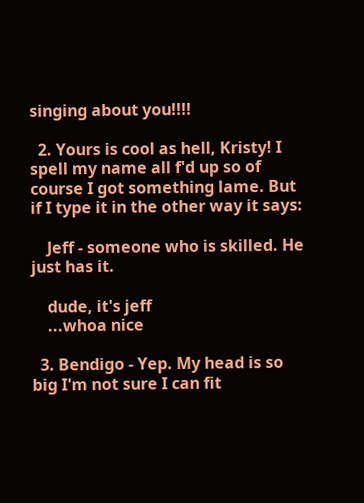singing about you!!!!

  2. Yours is cool as hell, Kristy! I spell my name all f'd up so of course I got something lame. But if I type it in the other way it says:

    Jeff - someone who is skilled. He just has it.

    dude, it's jeff
    ...whoa nice

  3. Bendigo - Yep. My head is so big I'm not sure I can fit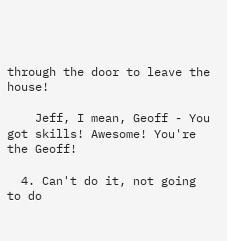through the door to leave the house!

    Jeff, I mean, Geoff - You got skills! Awesome! You're the Geoff!

  4. Can't do it, not going to do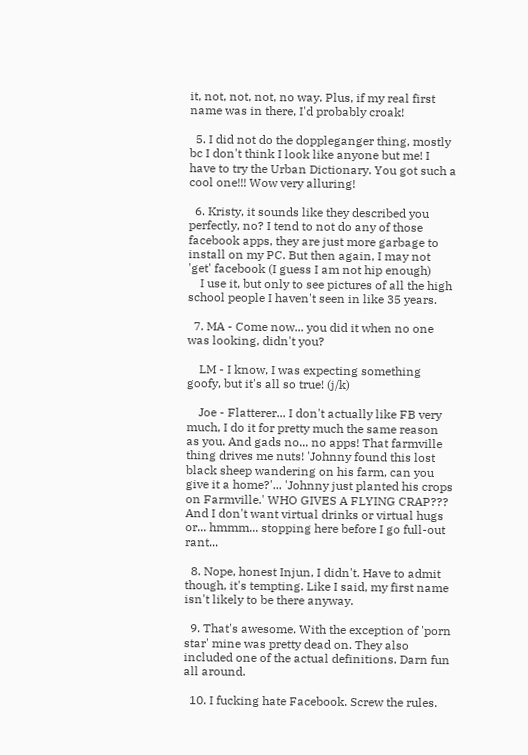it, not, not, not, no way. Plus, if my real first name was in there, I'd probably croak!

  5. I did not do the doppleganger thing, mostly bc I don't think I look like anyone but me! I have to try the Urban Dictionary. You got such a cool one!!! Wow very alluring!

  6. Kristy, it sounds like they described you perfectly, no? I tend to not do any of those facebook apps, they are just more garbage to install on my PC. But then again, I may not 'get' facebook (I guess I am not hip enough)
    I use it, but only to see pictures of all the high school people I haven't seen in like 35 years.

  7. MA - Come now... you did it when no one was looking, didn't you?

    LM - I know, I was expecting something goofy, but it's all so true! (j/k)

    Joe - Flatterer... I don't actually like FB very much, I do it for pretty much the same reason as you. And gads no... no apps! That farmville thing drives me nuts! 'Johnny found this lost black sheep wandering on his farm, can you give it a home?'... 'Johnny just planted his crops on Farmville.' WHO GIVES A FLYING CRAP??? And I don't want virtual drinks or virtual hugs or... hmmm... stopping here before I go full-out rant...

  8. Nope, honest Injun, I didn't. Have to admit though, it's tempting. Like I said, my first name isn't likely to be there anyway.

  9. That's awesome. With the exception of 'porn star' mine was pretty dead on. They also included one of the actual definitions. Darn fun all around.

  10. I fucking hate Facebook. Screw the rules.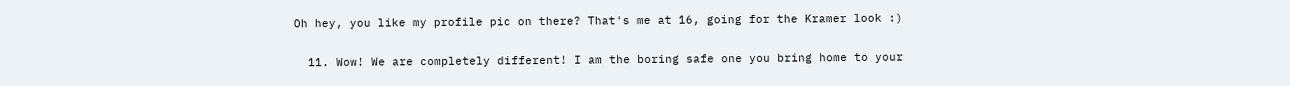Oh hey, you like my profile pic on there? That's me at 16, going for the Kramer look :)

  11. Wow! We are completely different! I am the boring safe one you bring home to your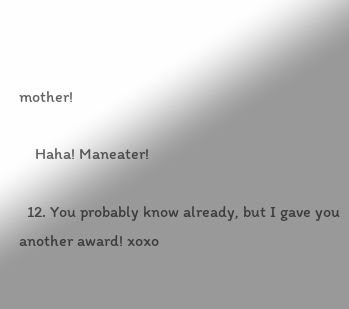mother!

    Haha! Maneater!

  12. You probably know already, but I gave you another award! xoxo